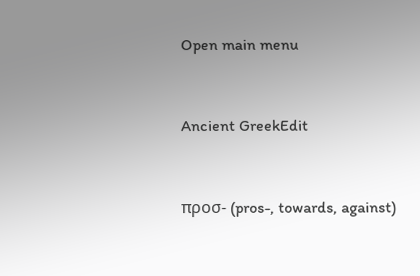Open main menu


Ancient GreekEdit


προσ- (pros-, towards, against)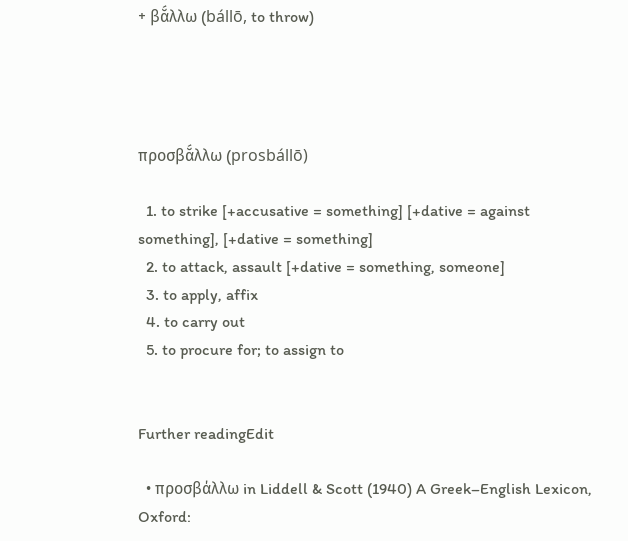+ βᾰ́λλω (bállō, to throw)




προσβᾰ́λλω (prosbállō)

  1. to strike [+accusative = something] [+dative = against something], [+dative = something]
  2. to attack, assault [+dative = something, someone]
  3. to apply, affix
  4. to carry out
  5. to procure for; to assign to


Further readingEdit

  • προσβάλλω in Liddell & Scott (1940) A Greek–English Lexicon, Oxford: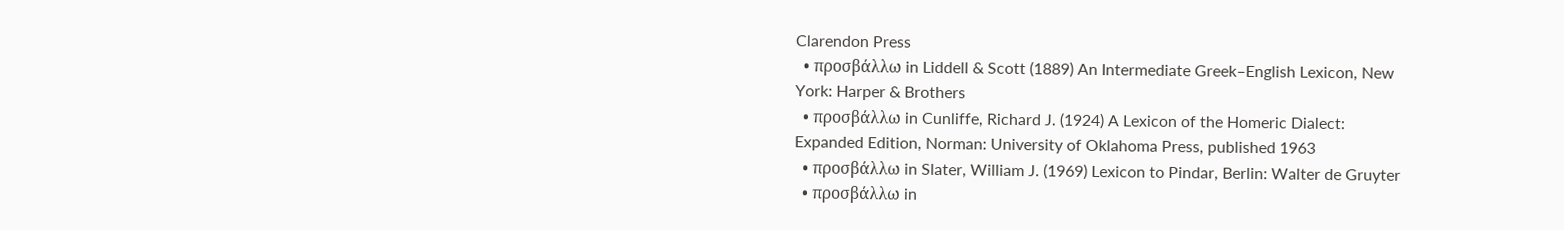Clarendon Press
  • προσβάλλω in Liddell & Scott (1889) An Intermediate Greek–English Lexicon, New York: Harper & Brothers
  • προσβάλλω in Cunliffe, Richard J. (1924) A Lexicon of the Homeric Dialect: Expanded Edition, Norman: University of Oklahoma Press, published 1963
  • προσβάλλω in Slater, William J. (1969) Lexicon to Pindar, Berlin: Walter de Gruyter
  • προσβάλλω in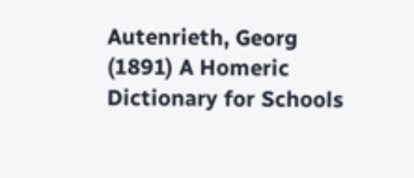Autenrieth, Georg (1891) A Homeric Dictionary for Schools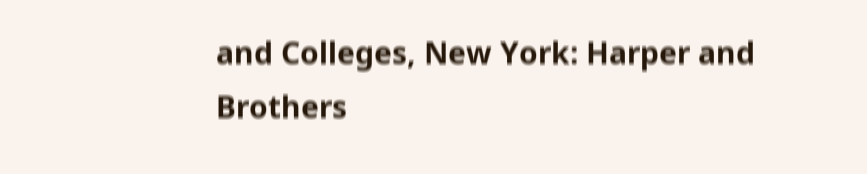and Colleges, New York: Harper and Brothers